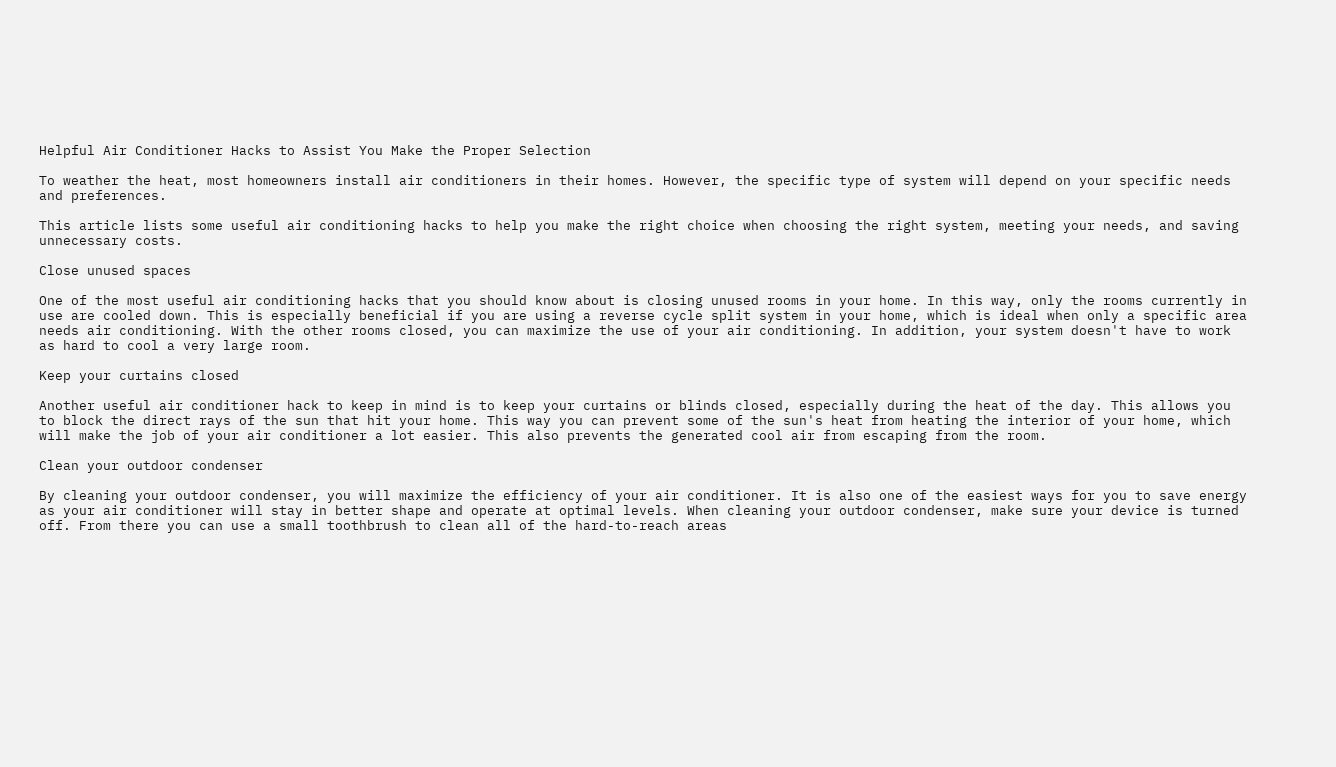Helpful Air Conditioner Hacks to Assist You Make the Proper Selection

To weather the heat, most homeowners install air conditioners in their homes. However, the specific type of system will depend on your specific needs and preferences.

This article lists some useful air conditioning hacks to help you make the right choice when choosing the right system, meeting your needs, and saving unnecessary costs.

Close unused spaces

One of the most useful air conditioning hacks that you should know about is closing unused rooms in your home. In this way, only the rooms currently in use are cooled down. This is especially beneficial if you are using a reverse cycle split system in your home, which is ideal when only a specific area needs air conditioning. With the other rooms closed, you can maximize the use of your air conditioning. In addition, your system doesn't have to work as hard to cool a very large room.

Keep your curtains closed

Another useful air conditioner hack to keep in mind is to keep your curtains or blinds closed, especially during the heat of the day. This allows you to block the direct rays of the sun that hit your home. This way you can prevent some of the sun's heat from heating the interior of your home, which will make the job of your air conditioner a lot easier. This also prevents the generated cool air from escaping from the room.

Clean your outdoor condenser

By cleaning your outdoor condenser, you will maximize the efficiency of your air conditioner. It is also one of the easiest ways for you to save energy as your air conditioner will stay in better shape and operate at optimal levels. When cleaning your outdoor condenser, make sure your device is turned off. From there you can use a small toothbrush to clean all of the hard-to-reach areas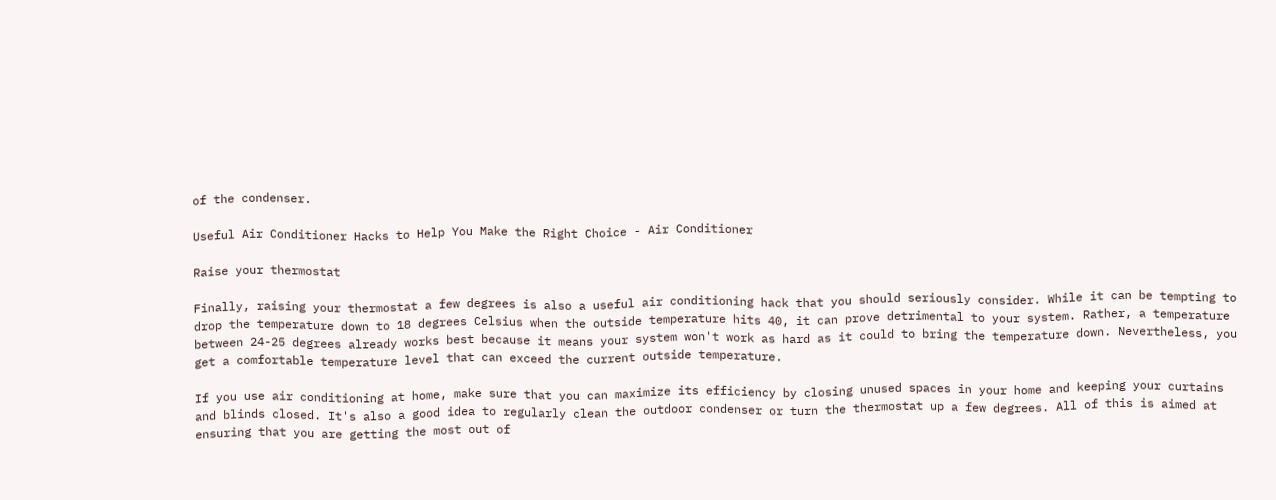of the condenser.

Useful Air Conditioner Hacks to Help You Make the Right Choice - Air Conditioner

Raise your thermostat

Finally, raising your thermostat a few degrees is also a useful air conditioning hack that you should seriously consider. While it can be tempting to drop the temperature down to 18 degrees Celsius when the outside temperature hits 40, it can prove detrimental to your system. Rather, a temperature between 24-25 degrees already works best because it means your system won't work as hard as it could to bring the temperature down. Nevertheless, you get a comfortable temperature level that can exceed the current outside temperature.

If you use air conditioning at home, make sure that you can maximize its efficiency by closing unused spaces in your home and keeping your curtains and blinds closed. It's also a good idea to regularly clean the outdoor condenser or turn the thermostat up a few degrees. All of this is aimed at ensuring that you are getting the most out of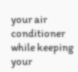your air conditioner while keeping your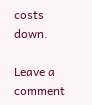costs down.

Leave a comment